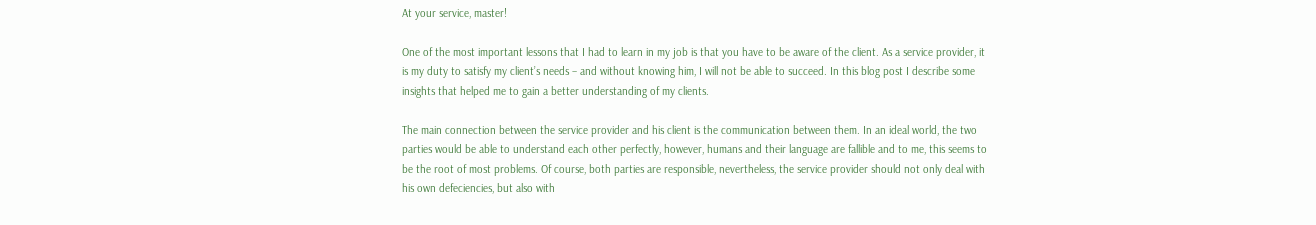At your service, master!

One of the most important lessons that I had to learn in my job is that you have to be aware of the client. As a service provider, it is my duty to satisfy my client’s needs – and without knowing him, I will not be able to succeed. In this blog post I describe some insights that helped me to gain a better understanding of my clients.

The main connection between the service provider and his client is the communication between them. In an ideal world, the two parties would be able to understand each other perfectly, however, humans and their language are fallible and to me, this seems to be the root of most problems. Of course, both parties are responsible, nevertheless, the service provider should not only deal with his own defeciencies, but also with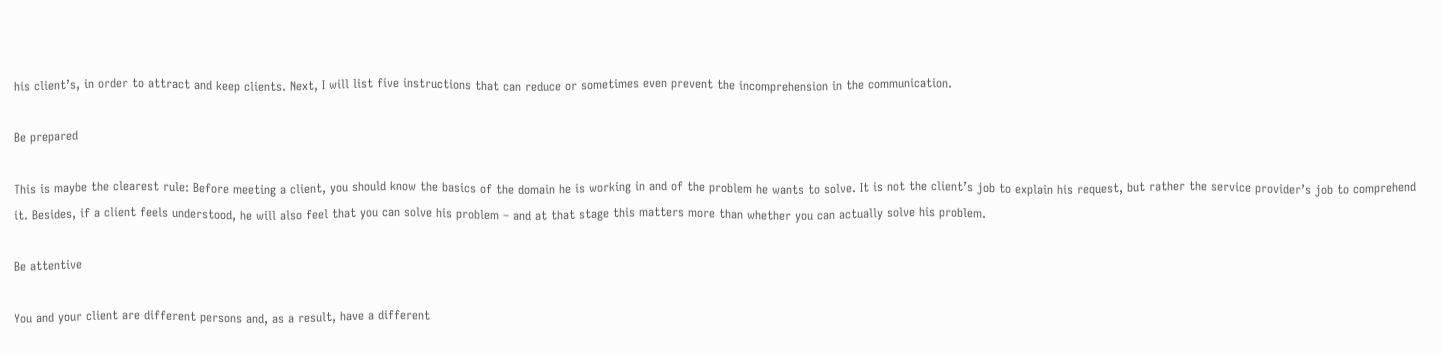his client’s, in order to attract and keep clients. Next, I will list five instructions that can reduce or sometimes even prevent the incomprehension in the communication.

Be prepared

This is maybe the clearest rule: Before meeting a client, you should know the basics of the domain he is working in and of the problem he wants to solve. It is not the client’s job to explain his request, but rather the service provider’s job to comprehend it. Besides, if a client feels understood, he will also feel that you can solve his problem – and at that stage this matters more than whether you can actually solve his problem.

Be attentive

You and your client are different persons and, as a result, have a different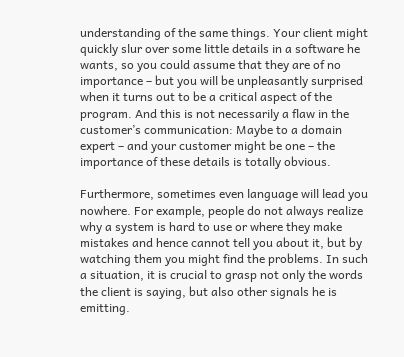understanding of the same things. Your client might quickly slur over some little details in a software he wants, so you could assume that they are of no importance – but you will be unpleasantly surprised when it turns out to be a critical aspect of the program. And this is not necessarily a flaw in the customer’s communication: Maybe to a domain expert – and your customer might be one – the importance of these details is totally obvious.

Furthermore, sometimes even language will lead you nowhere. For example, people do not always realize why a system is hard to use or where they make mistakes and hence cannot tell you about it, but by watching them you might find the problems. In such a situation, it is crucial to grasp not only the words the client is saying, but also other signals he is emitting.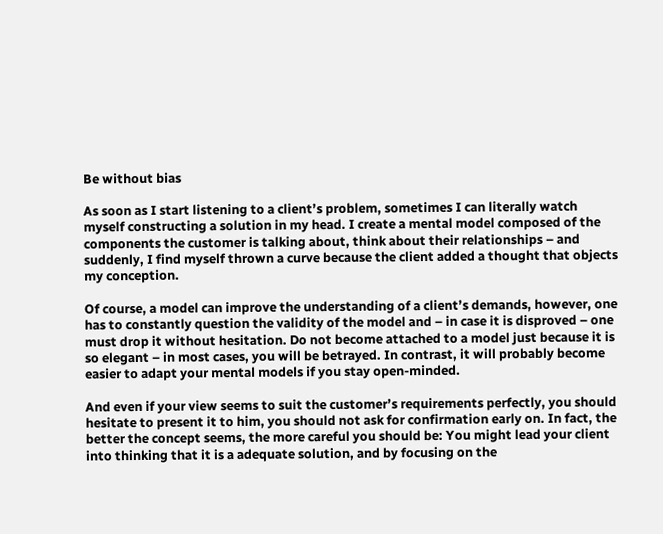Be without bias

As soon as I start listening to a client’s problem, sometimes I can literally watch myself constructing a solution in my head. I create a mental model composed of the components the customer is talking about, think about their relationships – and suddenly, I find myself thrown a curve because the client added a thought that objects my conception.

Of course, a model can improve the understanding of a client’s demands, however, one has to constantly question the validity of the model and – in case it is disproved – one must drop it without hesitation. Do not become attached to a model just because it is so elegant – in most cases, you will be betrayed. In contrast, it will probably become easier to adapt your mental models if you stay open-minded.

And even if your view seems to suit the customer’s requirements perfectly, you should hesitate to present it to him, you should not ask for confirmation early on. In fact, the better the concept seems, the more careful you should be: You might lead your client into thinking that it is a adequate solution, and by focusing on the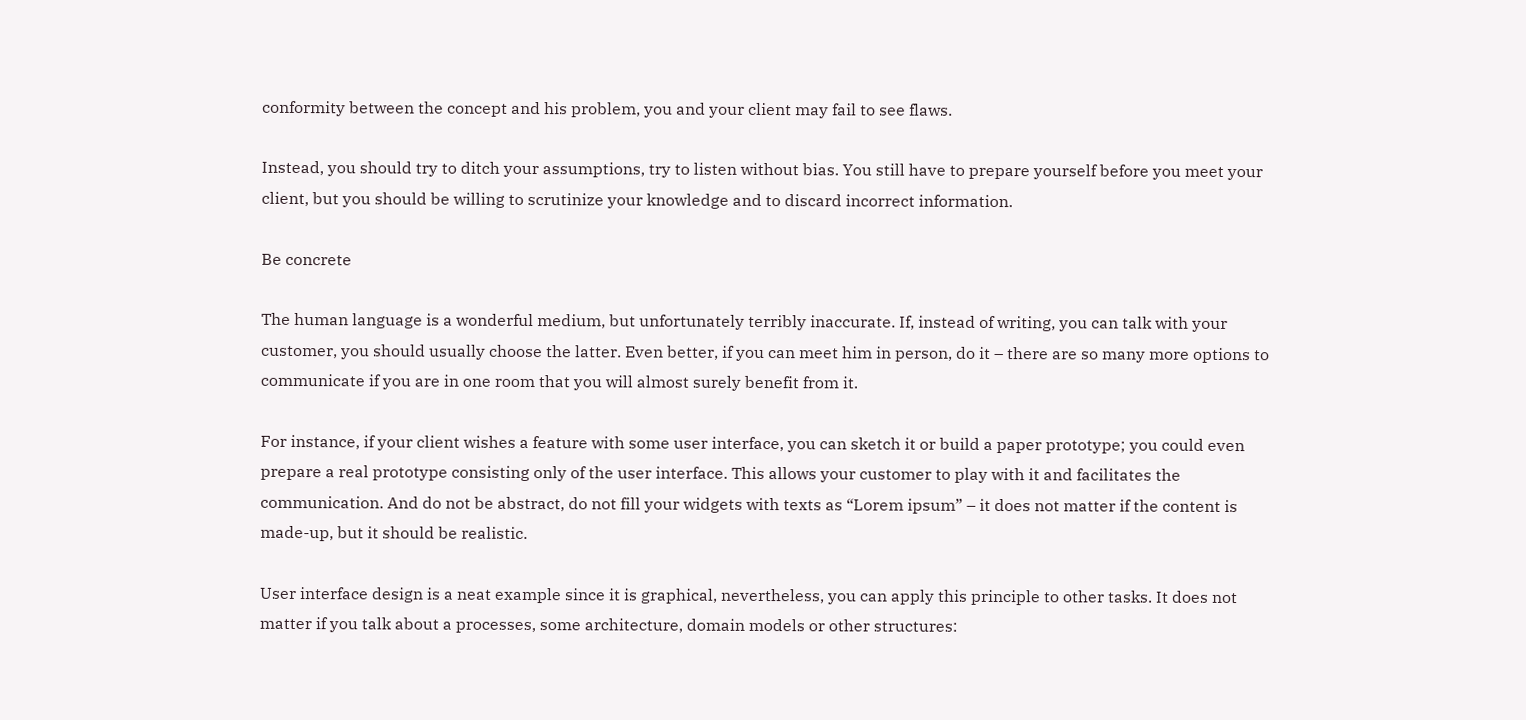conformity between the concept and his problem, you and your client may fail to see flaws.

Instead, you should try to ditch your assumptions, try to listen without bias. You still have to prepare yourself before you meet your client, but you should be willing to scrutinize your knowledge and to discard incorrect information.

Be concrete

The human language is a wonderful medium, but unfortunately terribly inaccurate. If, instead of writing, you can talk with your customer, you should usually choose the latter. Even better, if you can meet him in person, do it – there are so many more options to communicate if you are in one room that you will almost surely benefit from it.

For instance, if your client wishes a feature with some user interface, you can sketch it or build a paper prototype; you could even prepare a real prototype consisting only of the user interface. This allows your customer to play with it and facilitates the communication. And do not be abstract, do not fill your widgets with texts as “Lorem ipsum” – it does not matter if the content is made-up, but it should be realistic.

User interface design is a neat example since it is graphical, nevertheless, you can apply this principle to other tasks. It does not matter if you talk about a processes, some architecture, domain models or other structures: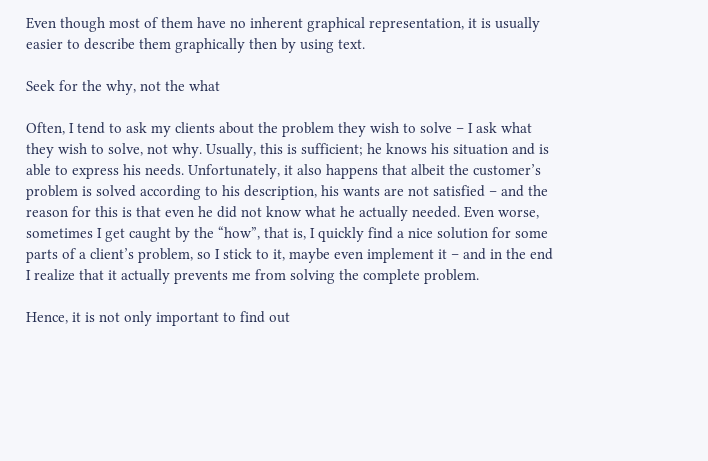Even though most of them have no inherent graphical representation, it is usually easier to describe them graphically then by using text.

Seek for the why, not the what

Often, I tend to ask my clients about the problem they wish to solve – I ask what they wish to solve, not why. Usually, this is sufficient; he knows his situation and is able to express his needs. Unfortunately, it also happens that albeit the customer’s problem is solved according to his description, his wants are not satisfied – and the reason for this is that even he did not know what he actually needed. Even worse, sometimes I get caught by the “how”, that is, I quickly find a nice solution for some parts of a client’s problem, so I stick to it, maybe even implement it – and in the end I realize that it actually prevents me from solving the complete problem.

Hence, it is not only important to find out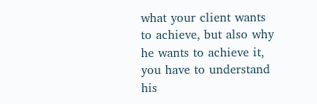what your client wants to achieve, but also why he wants to achieve it, you have to understand his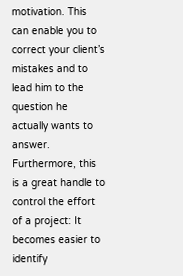motivation. This can enable you to correct your client’s mistakes and to lead him to the question he actually wants to answer. Furthermore, this is a great handle to control the effort of a project: It becomes easier to identify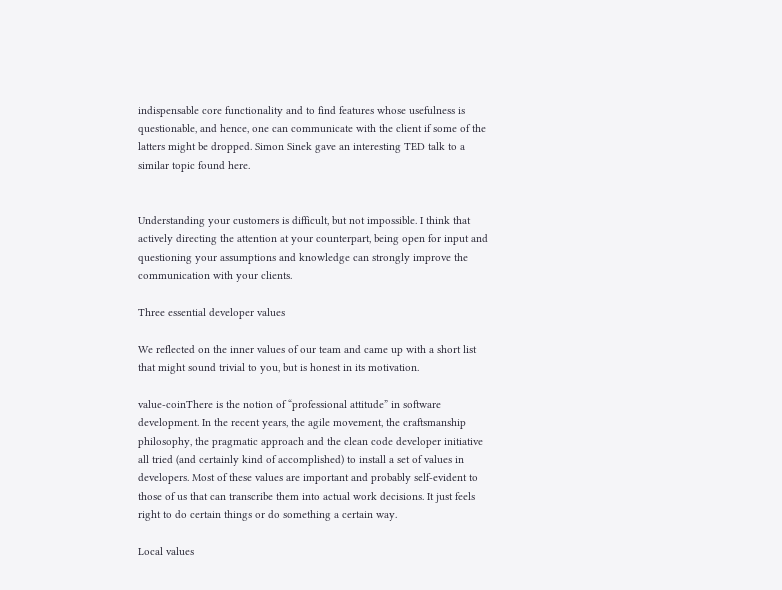indispensable core functionality and to find features whose usefulness is questionable, and hence, one can communicate with the client if some of the latters might be dropped. Simon Sinek gave an interesting TED talk to a similar topic found here.


Understanding your customers is difficult, but not impossible. I think that actively directing the attention at your counterpart, being open for input and questioning your assumptions and knowledge can strongly improve the communication with your clients.

Three essential developer values

We reflected on the inner values of our team and came up with a short list that might sound trivial to you, but is honest in its motivation.

value-coinThere is the notion of “professional attitude” in software development. In the recent years, the agile movement, the craftsmanship philosophy, the pragmatic approach and the clean code developer initiative all tried (and certainly kind of accomplished) to install a set of values in developers. Most of these values are important and probably self-evident to those of us that can transcribe them into actual work decisions. It just feels right to do certain things or do something a certain way.

Local values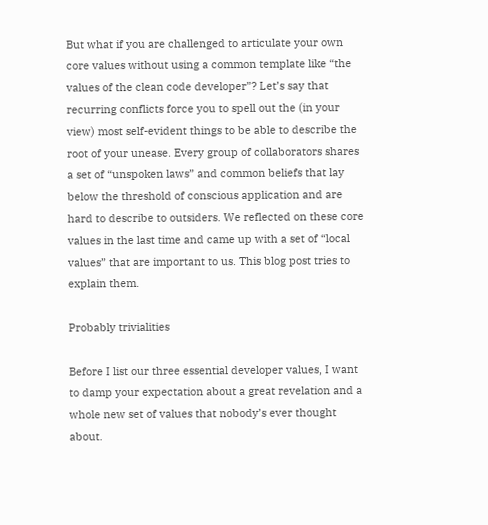But what if you are challenged to articulate your own core values without using a common template like “the values of the clean code developer”? Let’s say that recurring conflicts force you to spell out the (in your view) most self-evident things to be able to describe the root of your unease. Every group of collaborators shares a set of “unspoken laws” and common beliefs that lay below the threshold of conscious application and are hard to describe to outsiders. We reflected on these core values in the last time and came up with a set of “local values” that are important to us. This blog post tries to explain them.

Probably trivialities

Before I list our three essential developer values, I want to damp your expectation about a great revelation and a whole new set of values that nobody’s ever thought about.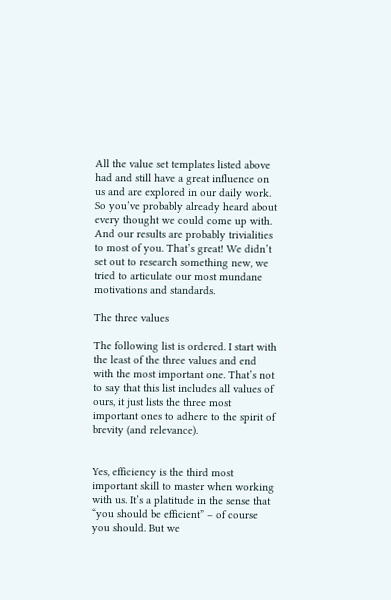All the value set templates listed above had and still have a great influence on us and are explored in our daily work. So you’ve probably already heard about every thought we could come up with. And our results are probably trivialities to most of you. That’s great! We didn’t set out to research something new, we tried to articulate our most mundane motivations and standards.

The three values

The following list is ordered. I start with the least of the three values and end with the most important one. That’s not to say that this list includes all values of ours, it just lists the three most important ones to adhere to the spirit of brevity (and relevance).


Yes, efficiency is the third most important skill to master when working with us. It’s a platitude in the sense that “you should be efficient” – of course you should. But we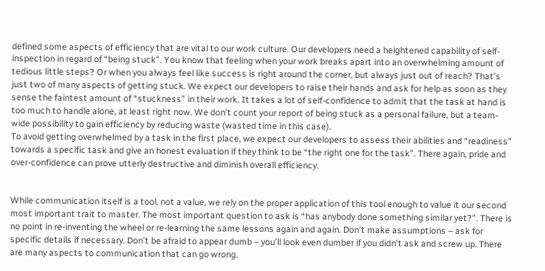defined some aspects of efficiency that are vital to our work culture. Our developers need a heightened capability of self-inspection in regard of “being stuck”. You know that feeling when your work breaks apart into an overwhelming amount of tedious little steps? Or when you always feel like success is right around the corner, but always just out of reach? That’s just two of many aspects of getting stuck. We expect our developers to raise their hands and ask for help as soon as they sense the faintest amount of “stuckness” in their work. It takes a lot of self-confidence to admit that the task at hand is too much to handle alone, at least right now. We don’t count your report of being stuck as a personal failure, but a team-wide possibility to gain efficiency by reducing waste (wasted time in this case).
To avoid getting overwhelmed by a task in the first place, we expect our developers to assess their abilities and “readiness” towards a specific task and give an honest evaluation if they think to be “the right one for the task”. There again, pride and over-confidence can prove utterly destructive and diminish overall efficiency.


While communication itself is a tool, not a value, we rely on the proper application of this tool enough to value it our second most important trait to master. The most important question to ask is “has anybody done something similar yet?”. There is no point in re-inventing the wheel or re-learning the same lessons again and again. Don’t make assumptions – ask for specific details if necessary. Don’t be afraid to appear dumb – you’ll look even dumber if you didn’t ask and screw up. There are many aspects to communication that can go wrong.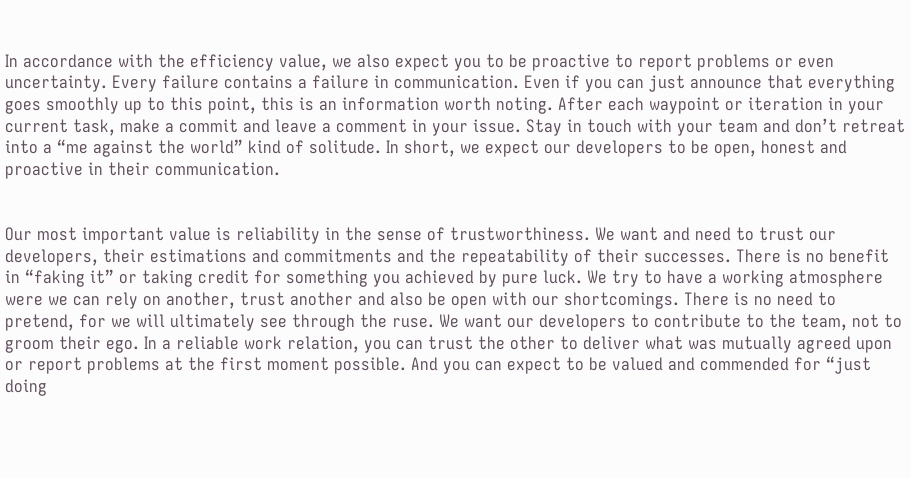In accordance with the efficiency value, we also expect you to be proactive to report problems or even uncertainty. Every failure contains a failure in communication. Even if you can just announce that everything goes smoothly up to this point, this is an information worth noting. After each waypoint or iteration in your current task, make a commit and leave a comment in your issue. Stay in touch with your team and don’t retreat into a “me against the world” kind of solitude. In short, we expect our developers to be open, honest and proactive in their communication.


Our most important value is reliability in the sense of trustworthiness. We want and need to trust our developers, their estimations and commitments and the repeatability of their successes. There is no benefit in “faking it” or taking credit for something you achieved by pure luck. We try to have a working atmosphere were we can rely on another, trust another and also be open with our shortcomings. There is no need to pretend, for we will ultimately see through the ruse. We want our developers to contribute to the team, not to groom their ego. In a reliable work relation, you can trust the other to deliver what was mutually agreed upon or report problems at the first moment possible. And you can expect to be valued and commended for “just doing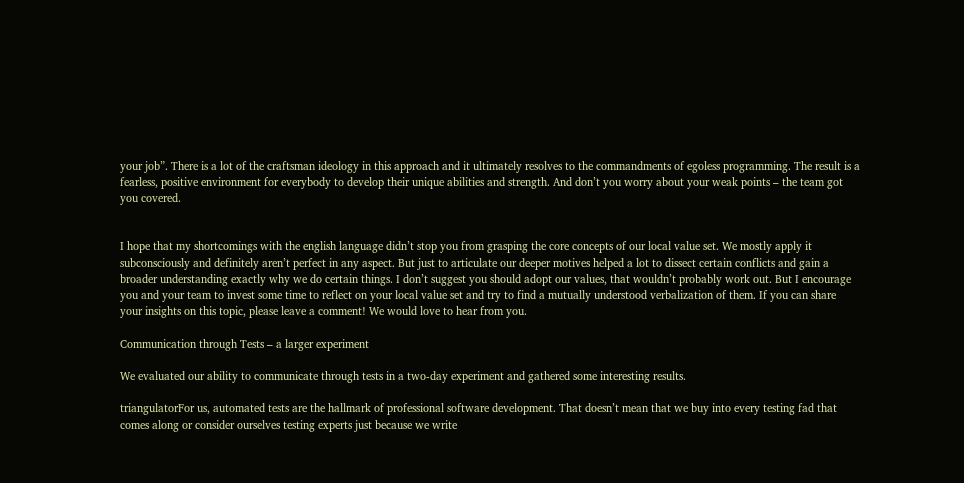your job”. There is a lot of the craftsman ideology in this approach and it ultimately resolves to the commandments of egoless programming. The result is a fearless, positive environment for everybody to develop their unique abilities and strength. And don’t you worry about your weak points – the team got you covered.


I hope that my shortcomings with the english language didn’t stop you from grasping the core concepts of our local value set. We mostly apply it subconsciously and definitely aren’t perfect in any aspect. But just to articulate our deeper motives helped a lot to dissect certain conflicts and gain a broader understanding exactly why we do certain things. I don’t suggest you should adopt our values, that wouldn’t probably work out. But I encourage you and your team to invest some time to reflect on your local value set and try to find a mutually understood verbalization of them. If you can share your insights on this topic, please leave a comment! We would love to hear from you.

Communication through Tests – a larger experiment

We evaluated our ability to communicate through tests in a two-day experiment and gathered some interesting results.

triangulatorFor us, automated tests are the hallmark of professional software development. That doesn’t mean that we buy into every testing fad that comes along or consider ourselves testing experts just because we write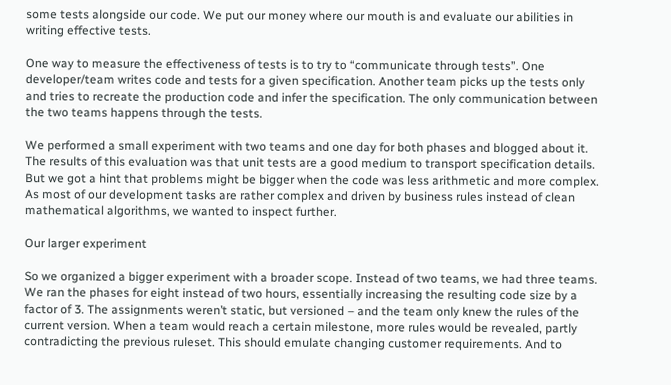some tests alongside our code. We put our money where our mouth is and evaluate our abilities in writing effective tests.

One way to measure the effectiveness of tests is to try to “communicate through tests”. One developer/team writes code and tests for a given specification. Another team picks up the tests only and tries to recreate the production code and infer the specification. The only communication between the two teams happens through the tests.

We performed a small experiment with two teams and one day for both phases and blogged about it. The results of this evaluation was that unit tests are a good medium to transport specification details. But we got a hint that problems might be bigger when the code was less arithmetic and more complex. As most of our development tasks are rather complex and driven by business rules instead of clean mathematical algorithms, we wanted to inspect further.

Our larger experiment

So we organized a bigger experiment with a broader scope. Instead of two teams, we had three teams. We ran the phases for eight instead of two hours, essentially increasing the resulting code size by a factor of 3. The assignments weren’t static, but versioned – and the team only knew the rules of the current version. When a team would reach a certain milestone, more rules would be revealed, partly contradicting the previous ruleset. This should emulate changing customer requirements. And to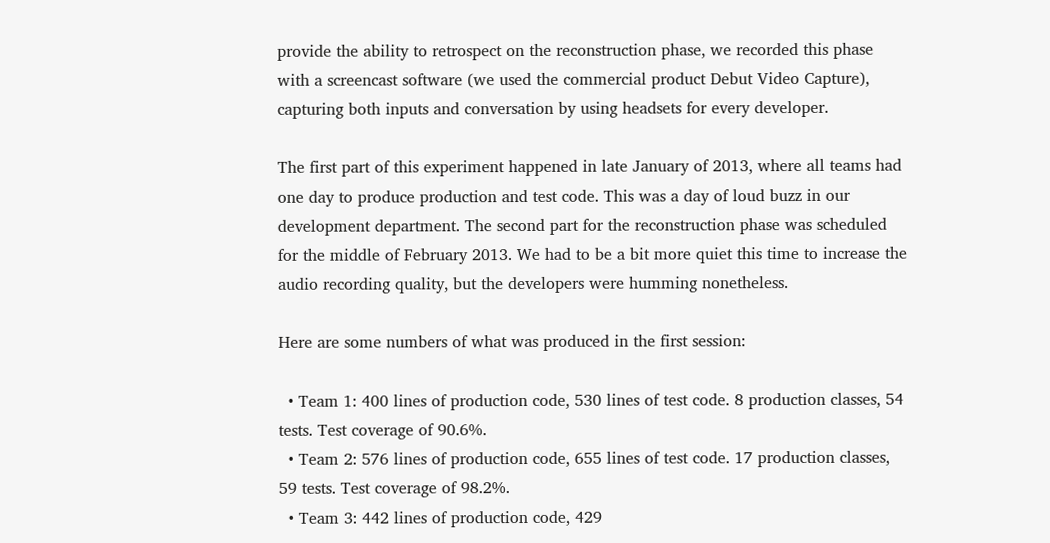provide the ability to retrospect on the reconstruction phase, we recorded this phase with a screencast software (we used the commercial product Debut Video Capture), capturing both inputs and conversation by using headsets for every developer.

The first part of this experiment happened in late January of 2013, where all teams had one day to produce production and test code. This was a day of loud buzz in our development department. The second part for the reconstruction phase was scheduled for the middle of February 2013. We had to be a bit more quiet this time to increase the audio recording quality, but the developers were humming nonetheless.

Here are some numbers of what was produced in the first session:

  • Team 1: 400 lines of production code, 530 lines of test code. 8 production classes, 54 tests. Test coverage of 90.6%.
  • Team 2: 576 lines of production code, 655 lines of test code. 17 production classes, 59 tests. Test coverage of 98.2%.
  • Team 3: 442 lines of production code, 429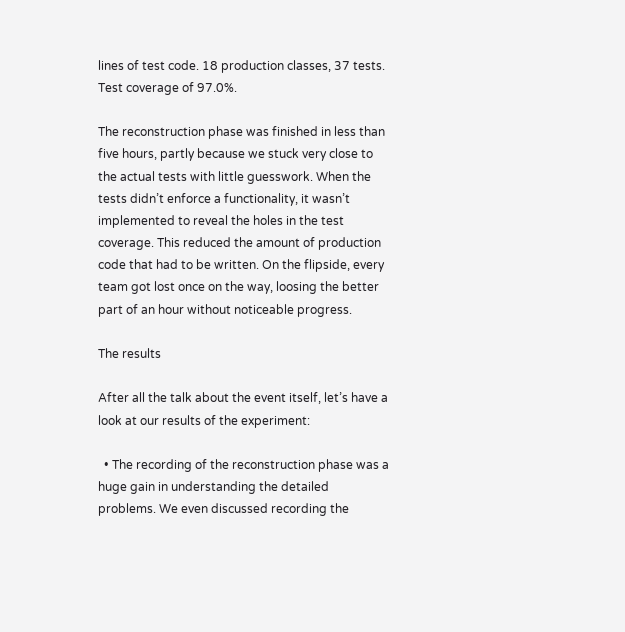lines of test code. 18 production classes, 37 tests. Test coverage of 97.0%.

The reconstruction phase was finished in less than five hours, partly because we stuck very close to the actual tests with little guesswork. When the tests didn’t enforce a functionality, it wasn’t implemented to reveal the holes in the test coverage. This reduced the amount of production code that had to be written. On the flipside, every team got lost once on the way, loosing the better part of an hour without noticeable progress.

The results

After all the talk about the event itself, let’s have a look at our results of the experiment:

  • The recording of the reconstruction phase was a huge gain in understanding the detailed problems. We even discussed recording the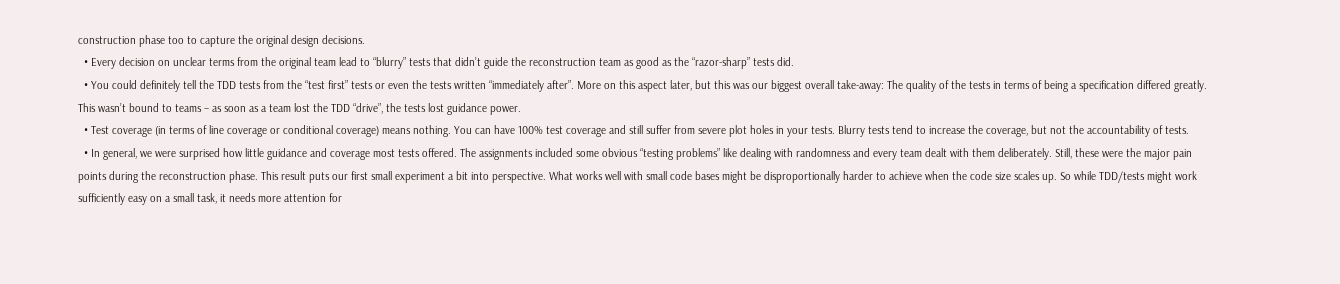construction phase too to capture the original design decisions.
  • Every decision on unclear terms from the original team lead to “blurry” tests that didn’t guide the reconstruction team as good as the “razor-sharp” tests did.
  • You could definitely tell the TDD tests from the “test first” tests or even the tests written “immediately after”. More on this aspect later, but this was our biggest overall take-away: The quality of the tests in terms of being a specification differed greatly. This wasn’t bound to teams – as soon as a team lost the TDD “drive”, the tests lost guidance power.
  • Test coverage (in terms of line coverage or conditional coverage) means nothing. You can have 100% test coverage and still suffer from severe plot holes in your tests. Blurry tests tend to increase the coverage, but not the accountability of tests.
  • In general, we were surprised how little guidance and coverage most tests offered. The assignments included some obvious “testing problems” like dealing with randomness and every team dealt with them deliberately. Still, these were the major pain points during the reconstruction phase. This result puts our first small experiment a bit into perspective. What works well with small code bases might be disproportionally harder to achieve when the code size scales up. So while TDD/tests might work sufficiently easy on a small task, it needs more attention for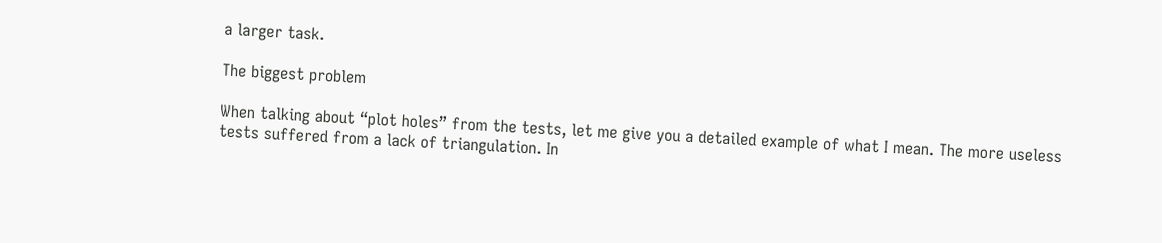a larger task.

The biggest problem

When talking about “plot holes” from the tests, let me give you a detailed example of what I mean. The more useless tests suffered from a lack of triangulation. In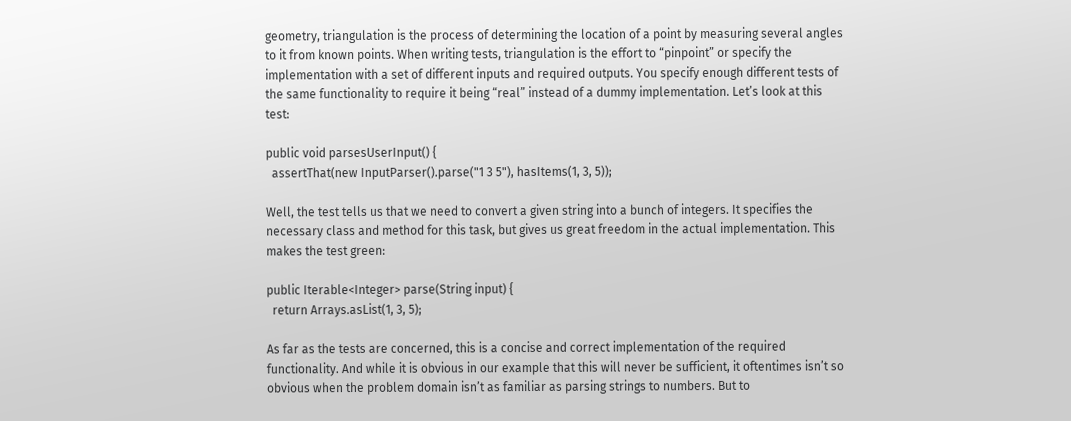geometry, triangulation is the process of determining the location of a point by measuring several angles to it from known points. When writing tests, triangulation is the effort to “pinpoint” or specify the implementation with a set of different inputs and required outputs. You specify enough different tests of the same functionality to require it being “real” instead of a dummy implementation. Let’s look at this test:

public void parsesUserInput() {
  assertThat(new InputParser().parse("1 3 5"), hasItems(1, 3, 5));

Well, the test tells us that we need to convert a given string into a bunch of integers. It specifies the necessary class and method for this task, but gives us great freedom in the actual implementation. This makes the test green:

public Iterable<Integer> parse(String input) {
  return Arrays.asList(1, 3, 5);

As far as the tests are concerned, this is a concise and correct implementation of the required functionality. And while it is obvious in our example that this will never be sufficient, it oftentimes isn’t so obvious when the problem domain isn’t as familiar as parsing strings to numbers. But to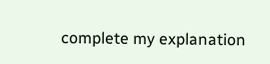complete my explanation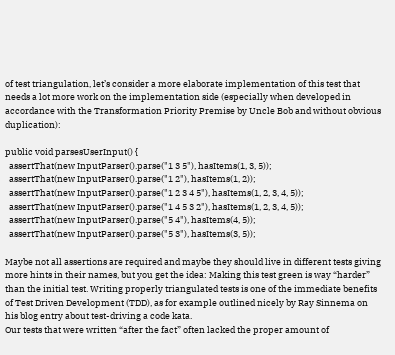of test triangulation, let’s consider a more elaborate implementation of this test that needs a lot more work on the implementation side (especially when developed in accordance with the Transformation Priority Premise by Uncle Bob and without obvious duplication):

public void parsesUserInput() {
  assertThat(new InputParser().parse("1 3 5"), hasItems(1, 3, 5));
  assertThat(new InputParser().parse("1 2"), hasItems(1, 2));
  assertThat(new InputParser().parse("1 2 3 4 5"), hasItems(1, 2, 3, 4, 5));
  assertThat(new InputParser().parse("1 4 5 3 2"), hasItems(1, 2, 3, 4, 5));
  assertThat(new InputParser().parse("5 4"), hasItems(4, 5));
  assertThat(new InputParser().parse("5 3"), hasItems(3, 5));

Maybe not all assertions are required and maybe they should live in different tests giving more hints in their names, but you get the idea: Making this test green is way “harder” than the initial test. Writing properly triangulated tests is one of the immediate benefits of Test Driven Development (TDD), as for example outlined nicely by Ray Sinnema on his blog entry about test-driving a code kata.
Our tests that were written “after the fact” often lacked the proper amount of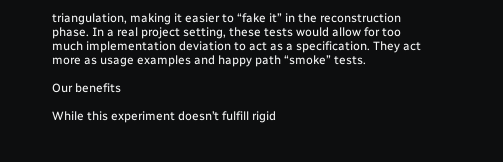triangulation, making it easier to “fake it” in the reconstruction phase. In a real project setting, these tests would allow for too much implementation deviation to act as a specification. They act more as usage examples and happy path “smoke” tests.

Our benefits

While this experiment doesn’t fulfill rigid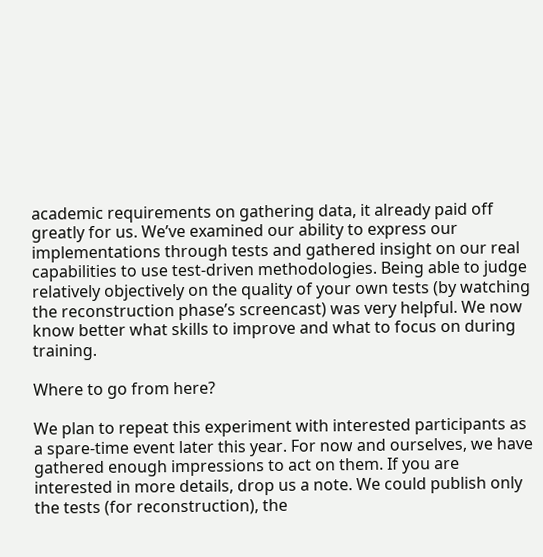academic requirements on gathering data, it already paid off greatly for us. We’ve examined our ability to express our implementations through tests and gathered insight on our real capabilities to use test-driven methodologies. Being able to judge relatively objectively on the quality of your own tests (by watching the reconstruction phase’s screencast) was very helpful. We now know better what skills to improve and what to focus on during training.

Where to go from here?

We plan to repeat this experiment with interested participants as a spare-time event later this year. For now and ourselves, we have gathered enough impressions to act on them. If you are interested in more details, drop us a note. We could publish only the tests (for reconstruction), the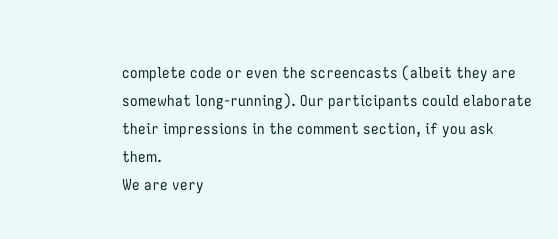complete code or even the screencasts (albeit they are somewhat long-running). Our participants could elaborate their impressions in the comment section, if you ask them.
We are very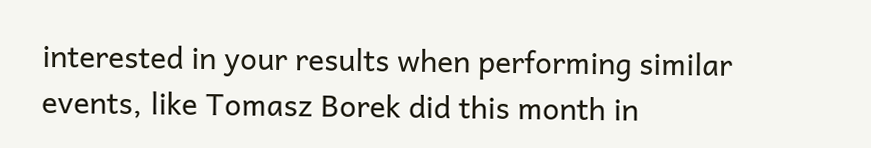interested in your results when performing similar events, like Tomasz Borek did this month in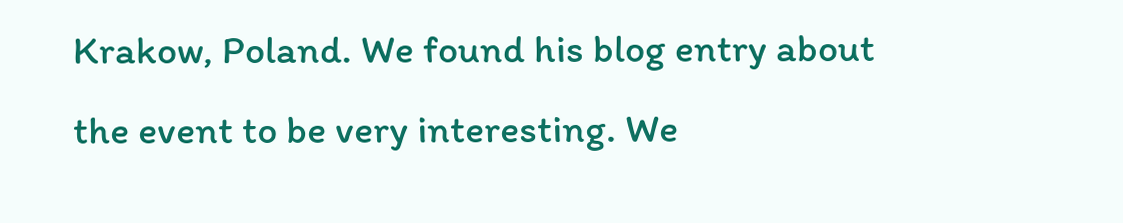Krakow, Poland. We found his blog entry about the event to be very interesting. We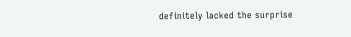definitely lacked the surprise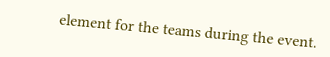element for the teams during the event.